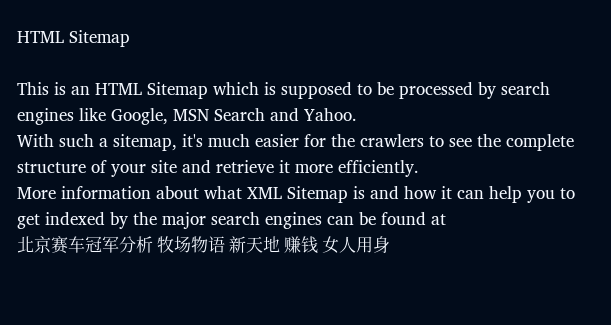HTML Sitemap

This is an HTML Sitemap which is supposed to be processed by search engines like Google, MSN Search and Yahoo.
With such a sitemap, it's much easier for the crawlers to see the complete structure of your site and retrieve it more efficiently.
More information about what XML Sitemap is and how it can help you to get indexed by the major search engines can be found at
北京赛车冠军分析 牧场物语 新天地 赚钱 女人用身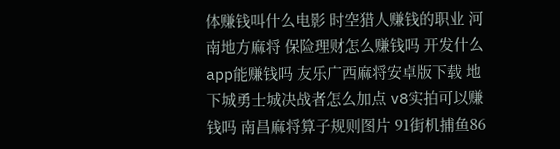体赚钱叫什么电影 时空猎人赚钱的职业 河南地方麻将 保险理财怎么赚钱吗 开发什么app能赚钱吗 友乐广西麻将安卓版下载 地下城勇士城决战者怎么加点 v8实拍可以赚钱吗 南昌麻将算子规则图片 91街机捕鱼86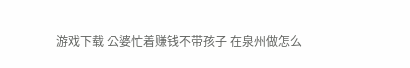游戏下载 公婆忙着赚钱不带孩子 在泉州做怎么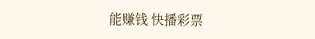能赚钱 快播彩票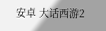安卓 大话西游2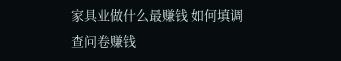家具业做什么最赚钱 如何填调查问卷赚钱